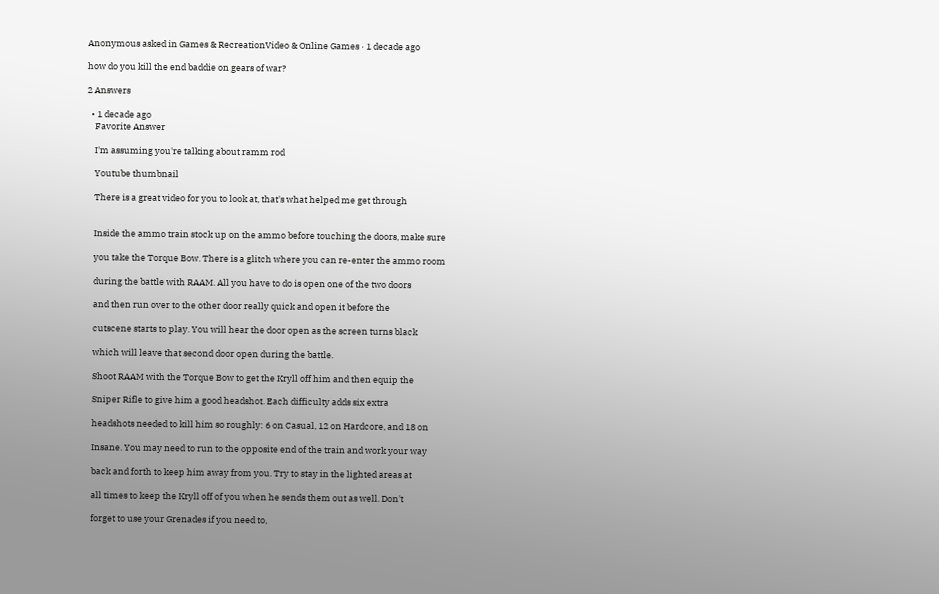Anonymous asked in Games & RecreationVideo & Online Games · 1 decade ago

how do you kill the end baddie on gears of war?

2 Answers

  • 1 decade ago
    Favorite Answer

    I'm assuming you're talking about ramm rod

    Youtube thumbnail

    There is a great video for you to look at, that's what helped me get through


    Inside the ammo train stock up on the ammo before touching the doors, make sure

    you take the Torque Bow. There is a glitch where you can re-enter the ammo room

    during the battle with RAAM. All you have to do is open one of the two doors

    and then run over to the other door really quick and open it before the

    cutscene starts to play. You will hear the door open as the screen turns black

    which will leave that second door open during the battle.

    Shoot RAAM with the Torque Bow to get the Kryll off him and then equip the

    Sniper Rifle to give him a good headshot. Each difficulty adds six extra

    headshots needed to kill him so roughly: 6 on Casual, 12 on Hardcore, and 18 on

    Insane. You may need to run to the opposite end of the train and work your way

    back and forth to keep him away from you. Try to stay in the lighted areas at

    all times to keep the Kryll off of you when he sends them out as well. Don't

    forget to use your Grenades if you need to,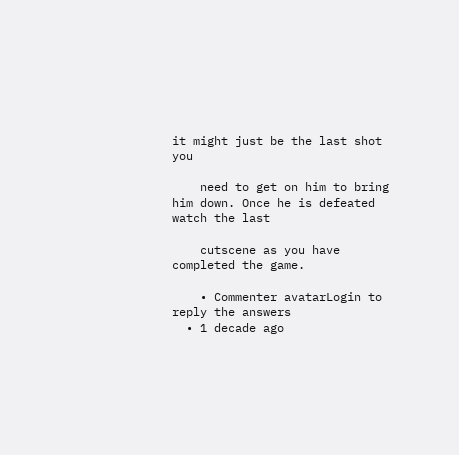it might just be the last shot you

    need to get on him to bring him down. Once he is defeated watch the last

    cutscene as you have completed the game.

    • Commenter avatarLogin to reply the answers
  • 1 decade ago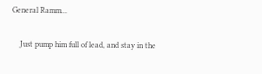General Ramm...

    Just pump him full of lead, and stay in the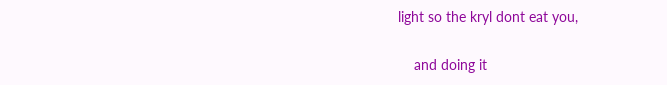light so the kryl dont eat you,

    and doing it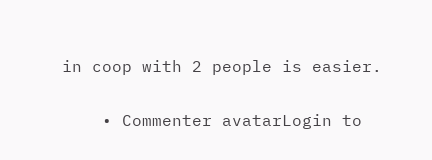in coop with 2 people is easier.

    • Commenter avatarLogin to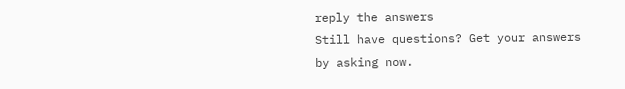reply the answers
Still have questions? Get your answers by asking now.